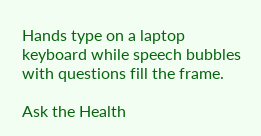Hands type on a laptop keyboard while speech bubbles with questions fill the frame.

Ask the Health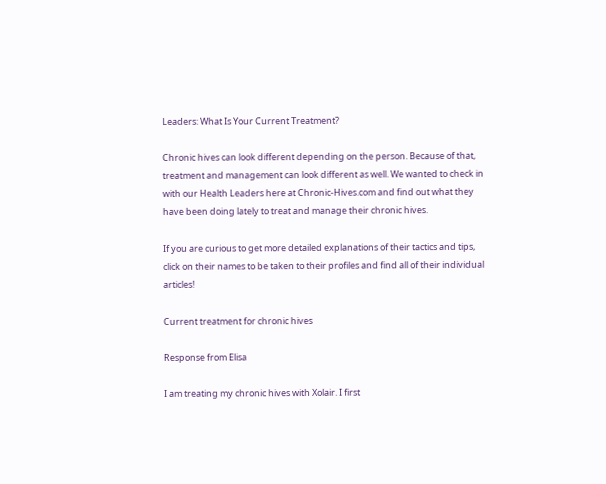Leaders: What Is Your Current Treatment?

Chronic hives can look different depending on the person. Because of that, treatment and management can look different as well. We wanted to check in with our Health Leaders here at Chronic-Hives.com and find out what they have been doing lately to treat and manage their chronic hives.

If you are curious to get more detailed explanations of their tactics and tips, click on their names to be taken to their profiles and find all of their individual articles!

Current treatment for chronic hives

Response from Elisa

I am treating my chronic hives with Xolair. I first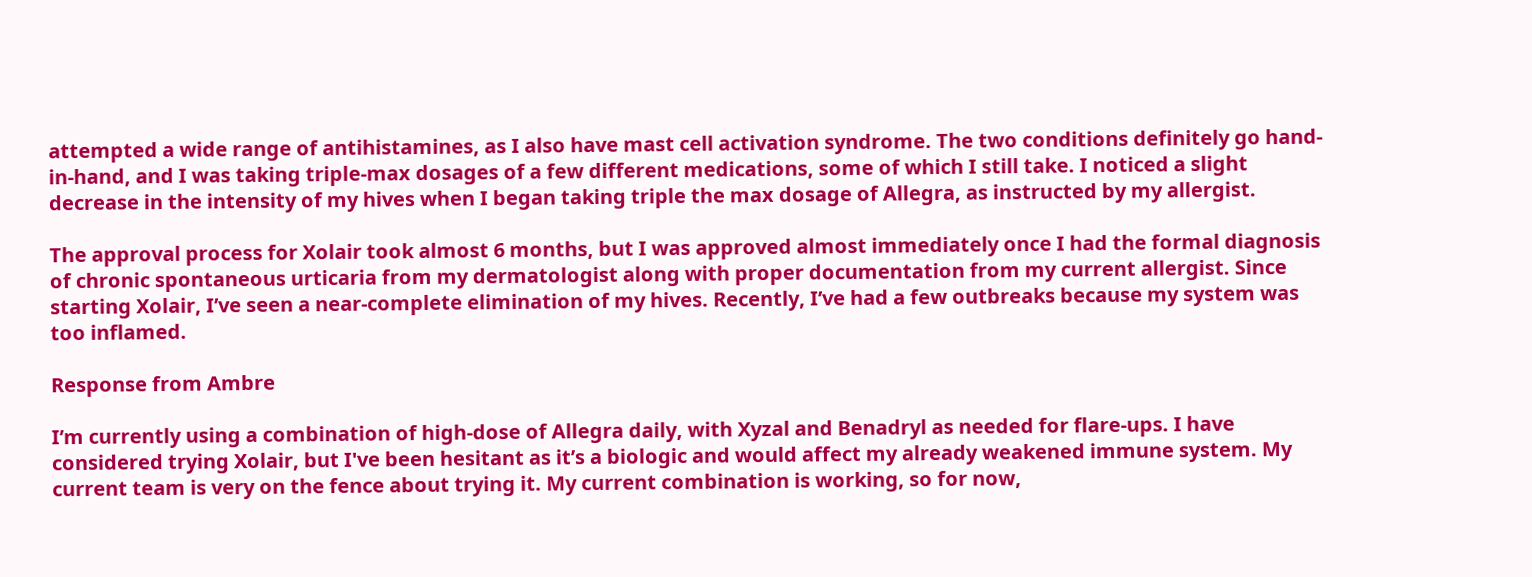attempted a wide range of antihistamines, as I also have mast cell activation syndrome. The two conditions definitely go hand-in-hand, and I was taking triple-max dosages of a few different medications, some of which I still take. I noticed a slight decrease in the intensity of my hives when I began taking triple the max dosage of Allegra, as instructed by my allergist.

The approval process for Xolair took almost 6 months, but I was approved almost immediately once I had the formal diagnosis of chronic spontaneous urticaria from my dermatologist along with proper documentation from my current allergist. Since starting Xolair, I’ve seen a near-complete elimination of my hives. Recently, I’ve had a few outbreaks because my system was too inflamed.

Response from Ambre

I’m currently using a combination of high-dose of Allegra daily, with Xyzal and Benadryl as needed for flare-ups. I have considered trying Xolair, but I've been hesitant as it’s a biologic and would affect my already weakened immune system. My current team is very on the fence about trying it. My current combination is working, so for now,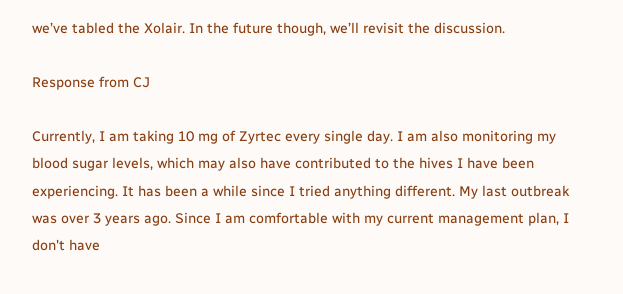we’ve tabled the Xolair. In the future though, we’ll revisit the discussion.

Response from CJ

Currently, I am taking 10 mg of Zyrtec every single day. I am also monitoring my blood sugar levels, which may also have contributed to the hives I have been experiencing. It has been a while since I tried anything different. My last outbreak was over 3 years ago. Since I am comfortable with my current management plan, I don't have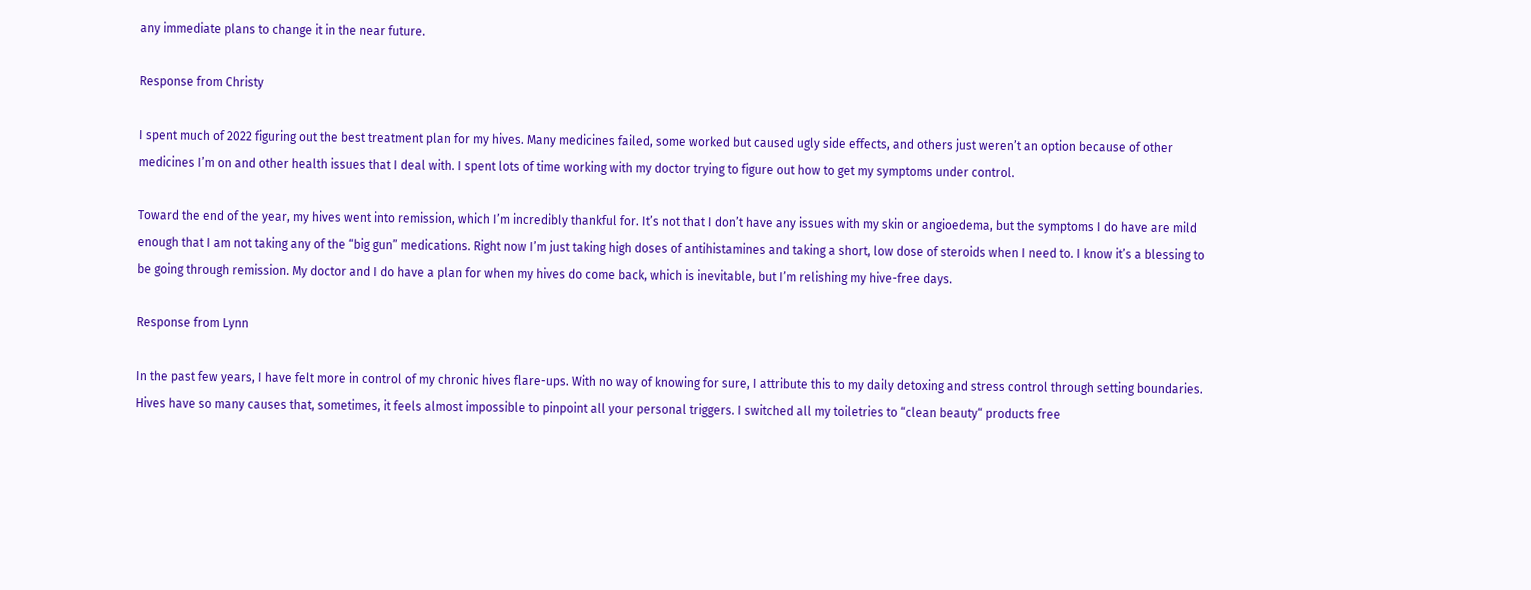any immediate plans to change it in the near future.

Response from Christy

I spent much of 2022 figuring out the best treatment plan for my hives. Many medicines failed, some worked but caused ugly side effects, and others just weren’t an option because of other medicines I’m on and other health issues that I deal with. I spent lots of time working with my doctor trying to figure out how to get my symptoms under control.

Toward the end of the year, my hives went into remission, which I’m incredibly thankful for. It’s not that I don’t have any issues with my skin or angioedema, but the symptoms I do have are mild enough that I am not taking any of the “big gun” medications. Right now I’m just taking high doses of antihistamines and taking a short, low dose of steroids when I need to. I know it’s a blessing to be going through remission. My doctor and I do have a plan for when my hives do come back, which is inevitable, but I’m relishing my hive-free days.

Response from Lynn

In the past few years, I have felt more in control of my chronic hives flare-ups. With no way of knowing for sure, I attribute this to my daily detoxing and stress control through setting boundaries. Hives have so many causes that, sometimes, it feels almost impossible to pinpoint all your personal triggers. I switched all my toiletries to “clean beauty“ products free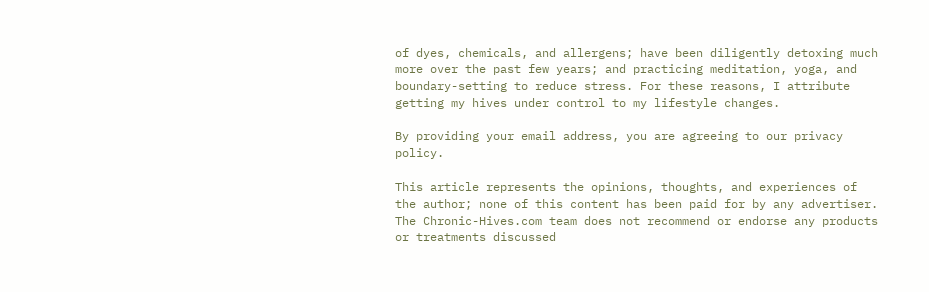of dyes, chemicals, and allergens; have been diligently detoxing much more over the past few years; and practicing meditation, yoga, and boundary-setting to reduce stress. For these reasons, I attribute getting my hives under control to my lifestyle changes.

By providing your email address, you are agreeing to our privacy policy.

This article represents the opinions, thoughts, and experiences of the author; none of this content has been paid for by any advertiser. The Chronic-Hives.com team does not recommend or endorse any products or treatments discussed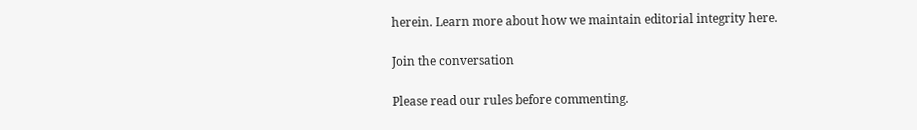herein. Learn more about how we maintain editorial integrity here.

Join the conversation

Please read our rules before commenting.